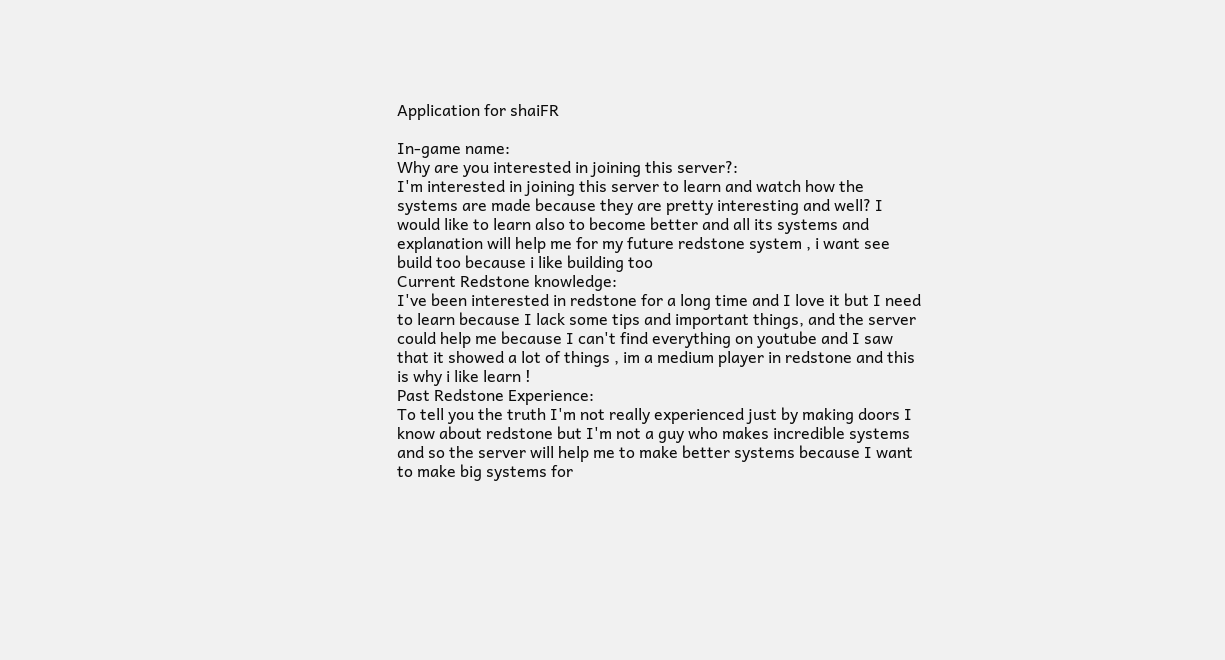Application for shaiFR

In-game name:
Why are you interested in joining this server?:
I'm interested in joining this server to learn and watch how the systems are made because they are pretty interesting and well? I would like to learn also to become better and all its systems and explanation will help me for my future redstone system , i want see build too because i like building too
Current Redstone knowledge:
I've been interested in redstone for a long time and I love it but I need to learn because I lack some tips and important things, and the server could help me because I can't find everything on youtube and I saw that it showed a lot of things , im a medium player in redstone and this is why i like learn !
Past Redstone Experience:
To tell you the truth I'm not really experienced just by making doors I know about redstone but I'm not a guy who makes incredible systems and so the server will help me to make better systems because I want to make big systems for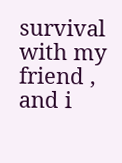survival with my friend , and i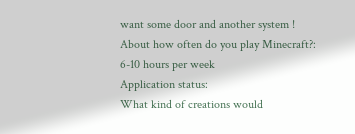want some door and another system !
About how often do you play Minecraft?:
6-10 hours per week
Application status:
What kind of creations would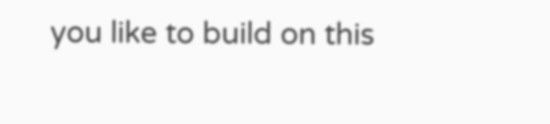you like to build on this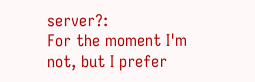server?:
For the moment I'm not, but I prefer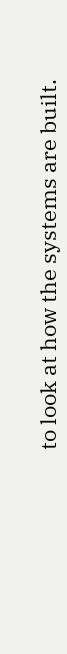to look at how the systems are built.